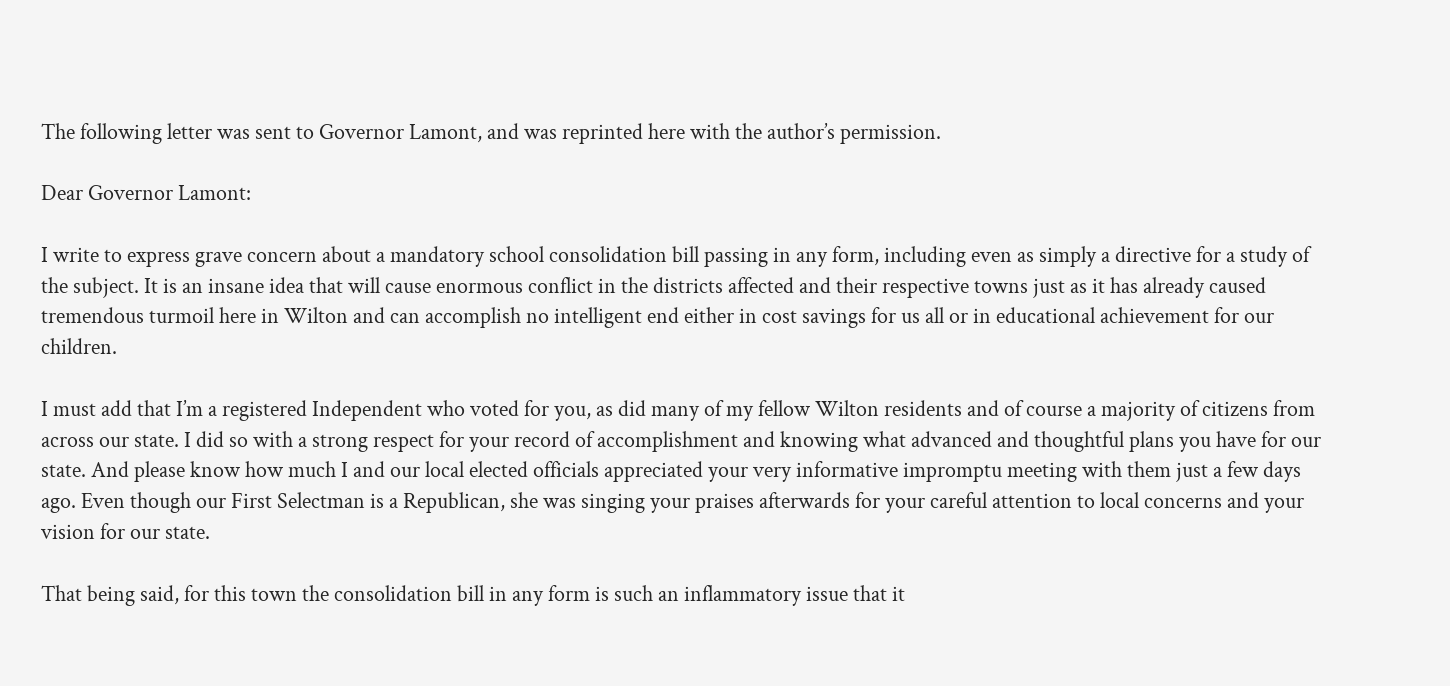The following letter was sent to Governor Lamont, and was reprinted here with the author’s permission.

Dear Governor Lamont:

I write to express grave concern about a mandatory school consolidation bill passing in any form, including even as simply a directive for a study of the subject. It is an insane idea that will cause enormous conflict in the districts affected and their respective towns just as it has already caused tremendous turmoil here in Wilton and can accomplish no intelligent end either in cost savings for us all or in educational achievement for our children.

I must add that I’m a registered Independent who voted for you, as did many of my fellow Wilton residents and of course a majority of citizens from across our state. I did so with a strong respect for your record of accomplishment and knowing what advanced and thoughtful plans you have for our state. And please know how much I and our local elected officials appreciated your very informative impromptu meeting with them just a few days ago. Even though our First Selectman is a Republican, she was singing your praises afterwards for your careful attention to local concerns and your vision for our state.

That being said, for this town the consolidation bill in any form is such an inflammatory issue that it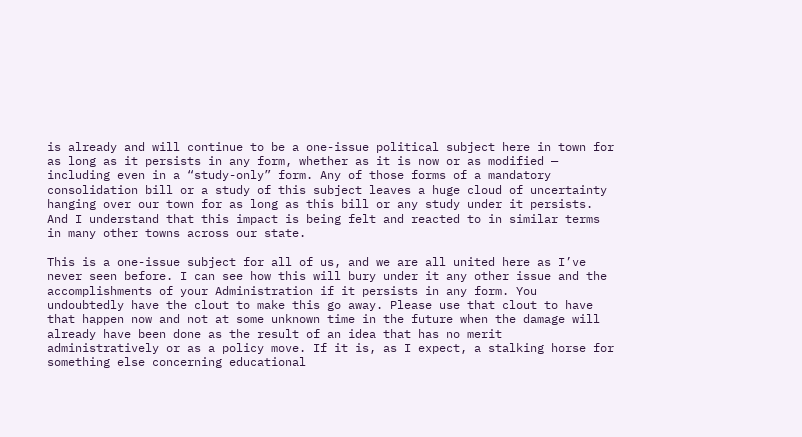is already and will continue to be a one-issue political subject here in town for as long as it persists in any form, whether as it is now or as modified — including even in a “study-only” form. Any of those forms of a mandatory consolidation bill or a study of this subject leaves a huge cloud of uncertainty hanging over our town for as long as this bill or any study under it persists. And I understand that this impact is being felt and reacted to in similar terms in many other towns across our state.

This is a one-issue subject for all of us, and we are all united here as I’ve never seen before. I can see how this will bury under it any other issue and the accomplishments of your Administration if it persists in any form. You undoubtedly have the clout to make this go away. Please use that clout to have that happen now and not at some unknown time in the future when the damage will already have been done as the result of an idea that has no merit administratively or as a policy move. If it is, as I expect, a stalking horse for something else concerning educational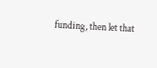funding, then let that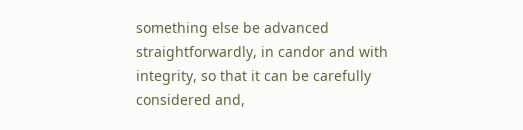something else be advanced straightforwardly, in candor and with integrity, so that it can be carefully considered and,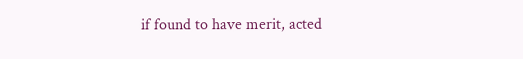if found to have merit, acted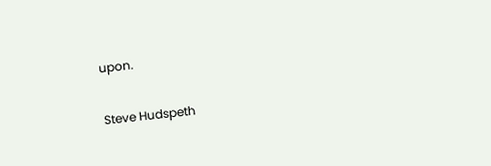upon.


Steve Hudspeth